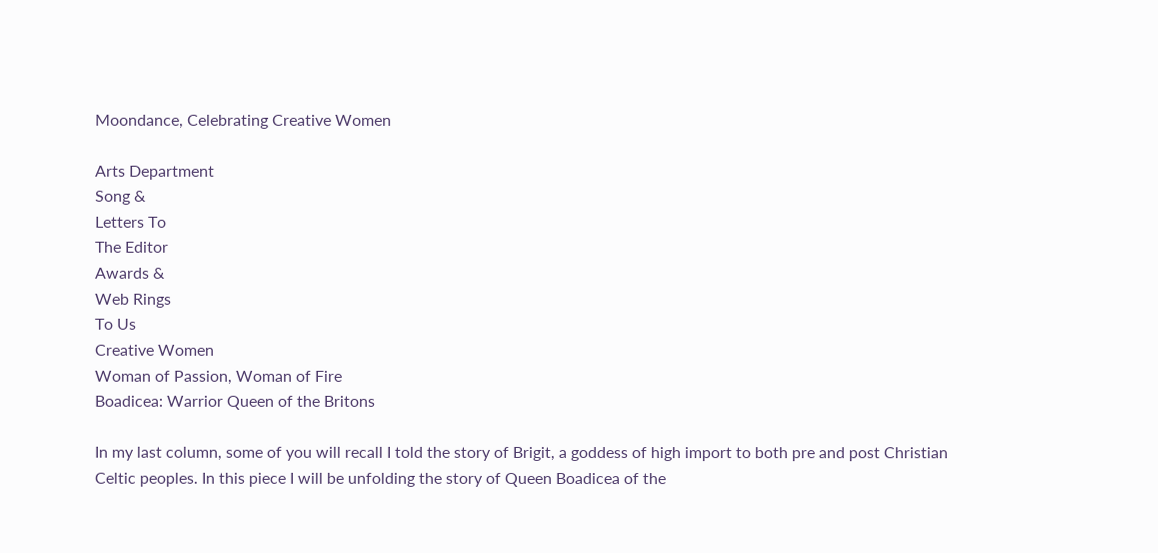Moondance, Celebrating Creative Women

Arts Department
Song &
Letters To
The Editor
Awards &
Web Rings
To Us
Creative Women
Woman of Passion, Woman of Fire
Boadicea: Warrior Queen of the Britons

In my last column, some of you will recall I told the story of Brigit, a goddess of high import to both pre and post Christian Celtic peoples. In this piece I will be unfolding the story of Queen Boadicea of the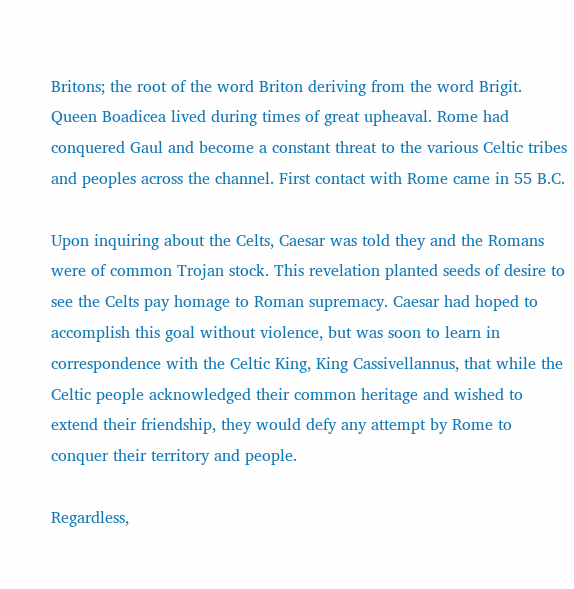Britons; the root of the word Briton deriving from the word Brigit. Queen Boadicea lived during times of great upheaval. Rome had conquered Gaul and become a constant threat to the various Celtic tribes and peoples across the channel. First contact with Rome came in 55 B.C.

Upon inquiring about the Celts, Caesar was told they and the Romans were of common Trojan stock. This revelation planted seeds of desire to see the Celts pay homage to Roman supremacy. Caesar had hoped to accomplish this goal without violence, but was soon to learn in correspondence with the Celtic King, King Cassivellannus, that while the Celtic people acknowledged their common heritage and wished to extend their friendship, they would defy any attempt by Rome to conquer their territory and people.

Regardless,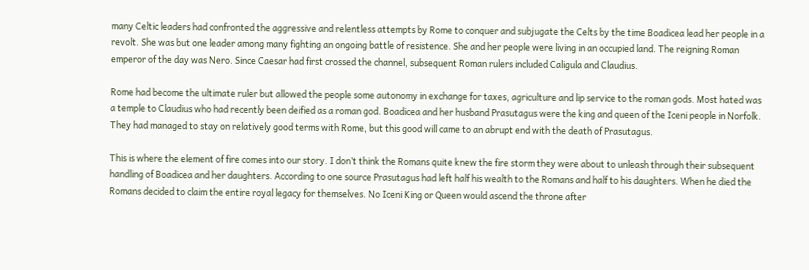many Celtic leaders had confronted the aggressive and relentless attempts by Rome to conquer and subjugate the Celts by the time Boadicea lead her people in a revolt. She was but one leader among many fighting an ongoing battle of resistence. She and her people were living in an occupied land. The reigning Roman emperor of the day was Nero. Since Caesar had first crossed the channel, subsequent Roman rulers included Caligula and Claudius.

Rome had become the ultimate ruler but allowed the people some autonomy in exchange for taxes, agriculture and lip service to the roman gods. Most hated was a temple to Claudius who had recently been deified as a roman god. Boadicea and her husband Prasutagus were the king and queen of the Iceni people in Norfolk. They had managed to stay on relatively good terms with Rome, but this good will came to an abrupt end with the death of Prasutagus.

This is where the element of fire comes into our story. I don’t think the Romans quite knew the fire storm they were about to unleash through their subsequent handling of Boadicea and her daughters. According to one source Prasutagus had left half his wealth to the Romans and half to his daughters. When he died the Romans decided to claim the entire royal legacy for themselves. No Iceni King or Queen would ascend the throne after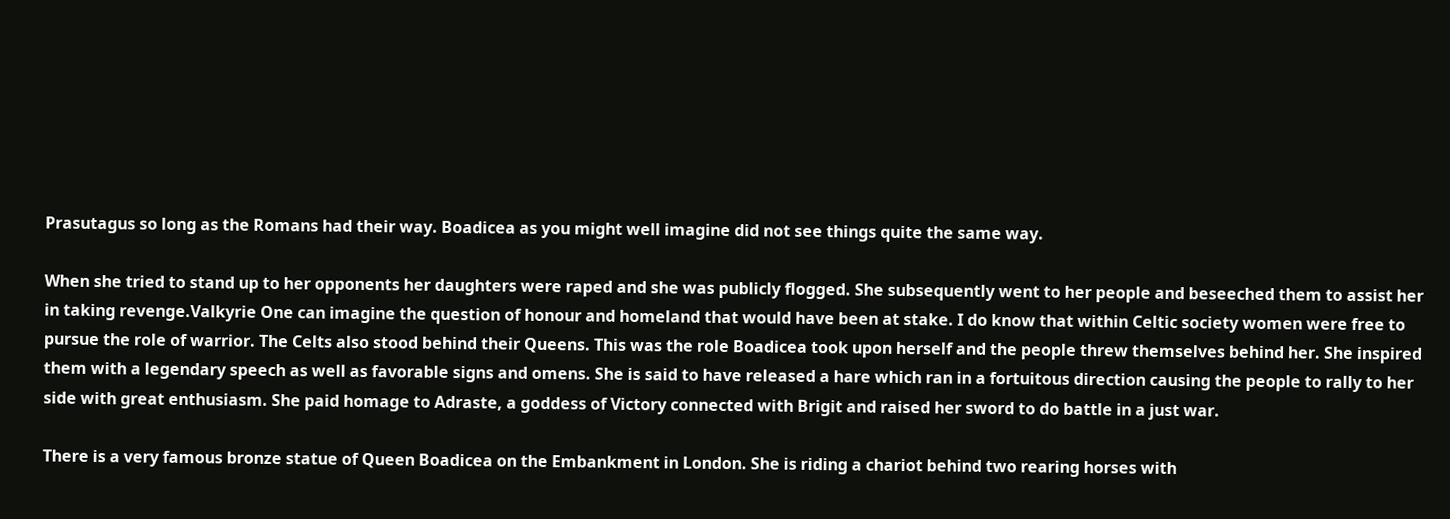Prasutagus so long as the Romans had their way. Boadicea as you might well imagine did not see things quite the same way.

When she tried to stand up to her opponents her daughters were raped and she was publicly flogged. She subsequently went to her people and beseeched them to assist her in taking revenge.Valkyrie One can imagine the question of honour and homeland that would have been at stake. I do know that within Celtic society women were free to pursue the role of warrior. The Celts also stood behind their Queens. This was the role Boadicea took upon herself and the people threw themselves behind her. She inspired them with a legendary speech as well as favorable signs and omens. She is said to have released a hare which ran in a fortuitous direction causing the people to rally to her side with great enthusiasm. She paid homage to Adraste, a goddess of Victory connected with Brigit and raised her sword to do battle in a just war.

There is a very famous bronze statue of Queen Boadicea on the Embankment in London. She is riding a chariot behind two rearing horses with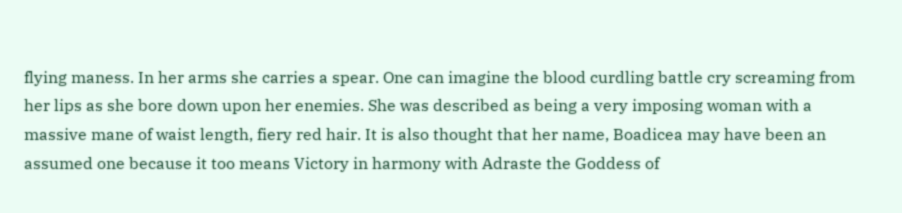flying maness. In her arms she carries a spear. One can imagine the blood curdling battle cry screaming from her lips as she bore down upon her enemies. She was described as being a very imposing woman with a massive mane of waist length, fiery red hair. It is also thought that her name, Boadicea may have been an assumed one because it too means Victory in harmony with Adraste the Goddess of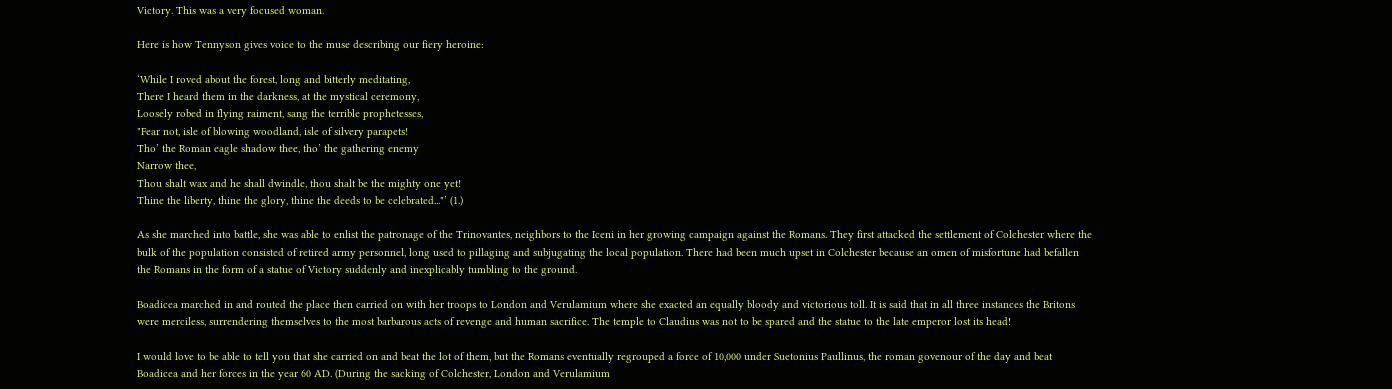Victory. This was a very focused woman.

Here is how Tennyson gives voice to the muse describing our fiery heroine:

‘While I roved about the forest, long and bitterly meditating,
There I heard them in the darkness, at the mystical ceremony,
Loosely robed in flying raiment, sang the terrible prophetesses,
"Fear not, isle of blowing woodland, isle of silvery parapets!
Tho’ the Roman eagle shadow thee, tho’ the gathering enemy
Narrow thee,
Thou shalt wax and he shall dwindle, thou shalt be the mighty one yet!
Thine the liberty, thine the glory, thine the deeds to be celebrated..."’ (1.)

As she marched into battle, she was able to enlist the patronage of the Trinovantes, neighbors to the Iceni in her growing campaign against the Romans. They first attacked the settlement of Colchester where the bulk of the population consisted of retired army personnel, long used to pillaging and subjugating the local population. There had been much upset in Colchester because an omen of misfortune had befallen the Romans in the form of a statue of Victory suddenly and inexplicably tumbling to the ground.

Boadicea marched in and routed the place then carried on with her troops to London and Verulamium where she exacted an equally bloody and victorious toll. It is said that in all three instances the Britons were merciless, surrendering themselves to the most barbarous acts of revenge and human sacrifice. The temple to Claudius was not to be spared and the statue to the late emperor lost its head!

I would love to be able to tell you that she carried on and beat the lot of them, but the Romans eventually regrouped a force of 10,000 under Suetonius Paullinus, the roman govenour of the day and beat Boadicea and her forces in the year 60 AD. (During the sacking of Colchester, London and Verulamium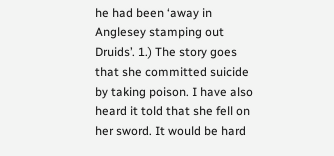he had been ‘away in Anglesey stamping out Druids’. 1.) The story goes that she committed suicide by taking poison. I have also heard it told that she fell on her sword. It would be hard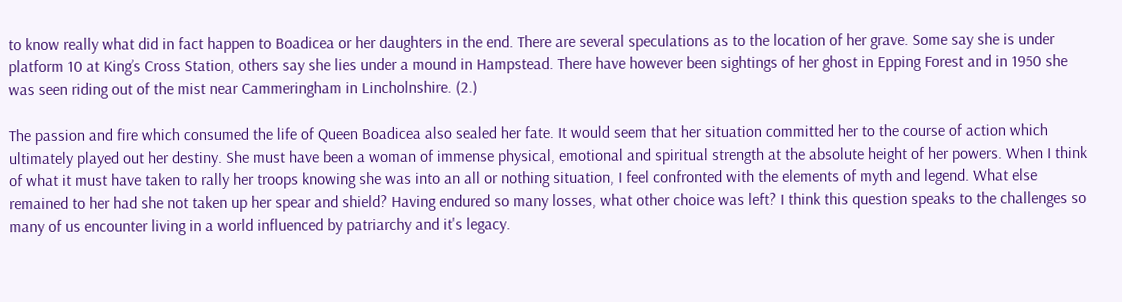to know really what did in fact happen to Boadicea or her daughters in the end. There are several speculations as to the location of her grave. Some say she is under platform 10 at King’s Cross Station, others say she lies under a mound in Hampstead. There have however been sightings of her ghost in Epping Forest and in 1950 she was seen riding out of the mist near Cammeringham in Lincholnshire. (2.)

The passion and fire which consumed the life of Queen Boadicea also sealed her fate. It would seem that her situation committed her to the course of action which ultimately played out her destiny. She must have been a woman of immense physical, emotional and spiritual strength at the absolute height of her powers. When I think of what it must have taken to rally her troops knowing she was into an all or nothing situation, I feel confronted with the elements of myth and legend. What else remained to her had she not taken up her spear and shield? Having endured so many losses, what other choice was left? I think this question speaks to the challenges so many of us encounter living in a world influenced by patriarchy and it's legacy.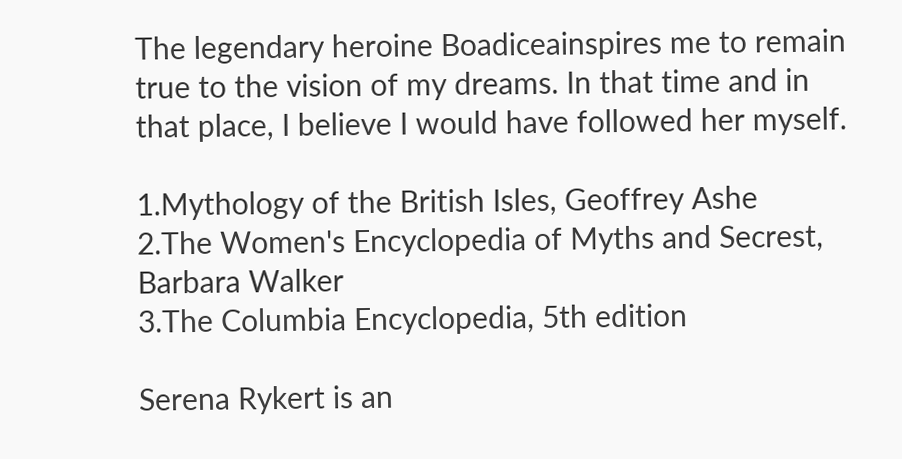The legendary heroine Boadiceainspires me to remain true to the vision of my dreams. In that time and in that place, I believe I would have followed her myself.

1.Mythology of the British Isles, Geoffrey Ashe
2.The Women's Encyclopedia of Myths and Secrest, Barbara Walker
3.The Columbia Encyclopedia, 5th edition

Serena Rykert is an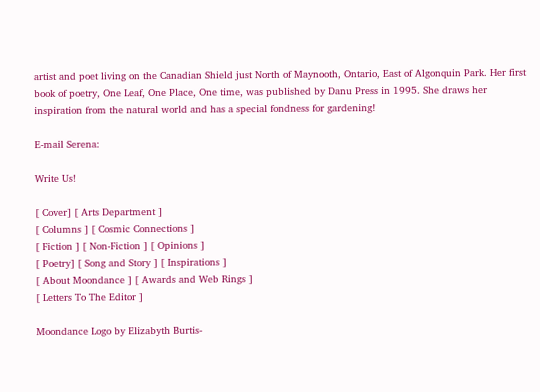artist and poet living on the Canadian Shield just North of Maynooth, Ontario, East of Algonquin Park. Her first book of poetry, One Leaf, One Place, One time, was published by Danu Press in 1995. She draws her inspiration from the natural world and has a special fondness for gardening!

E-mail Serena:

Write Us!

[ Cover] [ Arts Department ]
[ Columns ] [ Cosmic Connections ]
[ Fiction ] [ Non-Fiction ] [ Opinions ]
[ Poetry] [ Song and Story ] [ Inspirations ]
[ About Moondance ] [ Awards and Web Rings ]
[ Letters To The Editor ]

Moondance Logo by Elizabyth Burtis-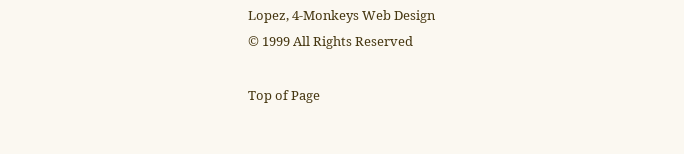Lopez, 4-Monkeys Web Design
© 1999 All Rights Reserved

Top of Page